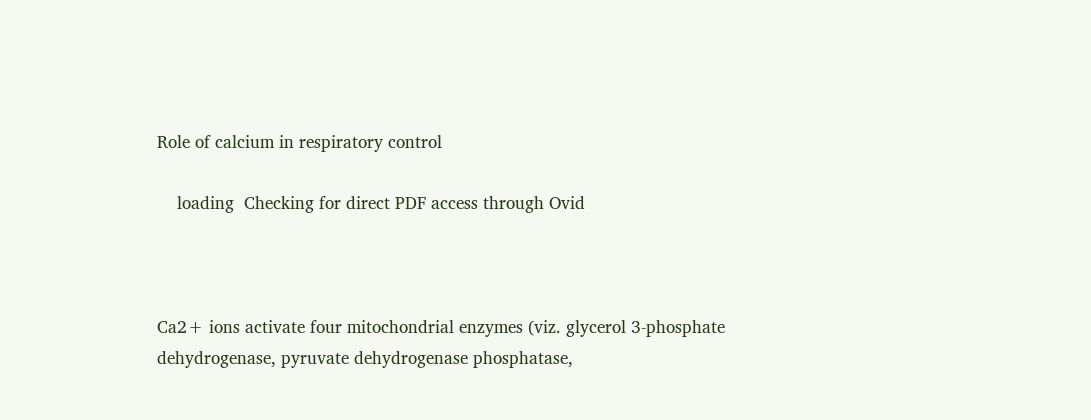Role of calcium in respiratory control

    loading  Checking for direct PDF access through Ovid



Ca2+ ions activate four mitochondrial enzymes (viz. glycerol 3-phosphate dehydrogenase, pyruvate dehydrogenase phosphatase,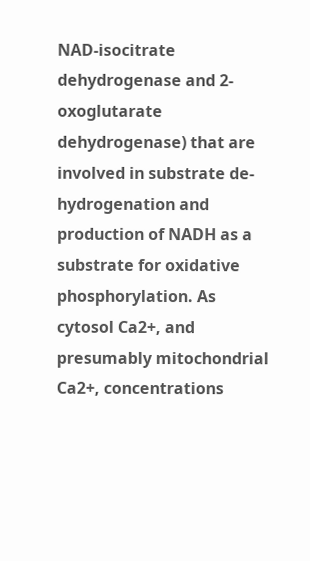NAD-isocitrate dehydrogenase and 2-oxoglutarate dehydrogenase) that are involved in substrate de-hydrogenation and production of NADH as a substrate for oxidative phosphorylation. As cytosol Ca2+, and presumably mitochondrial Ca2+, concentrations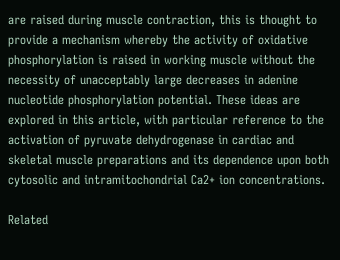are raised during muscle contraction, this is thought to provide a mechanism whereby the activity of oxidative phosphorylation is raised in working muscle without the necessity of unacceptably large decreases in adenine nucleotide phosphorylation potential. These ideas are explored in this article, with particular reference to the activation of pyruvate dehydrogenase in cardiac and skeletal muscle preparations and its dependence upon both cytosolic and intramitochondrial Ca2+ ion concentrations.

Related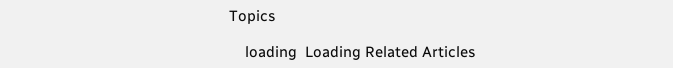Topics

    loading  Loading Related Articles